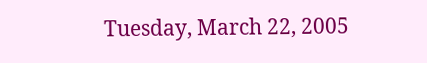Tuesday, March 22, 2005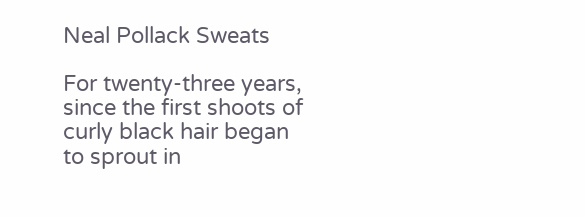Neal Pollack Sweats

For twenty-three years, since the first shoots of curly black hair began to sprout in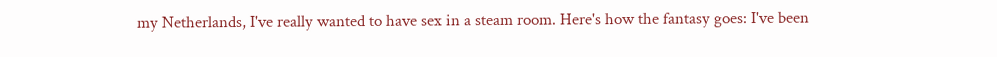my Netherlands, I've really wanted to have sex in a steam room. Here's how the fantasy goes: I've been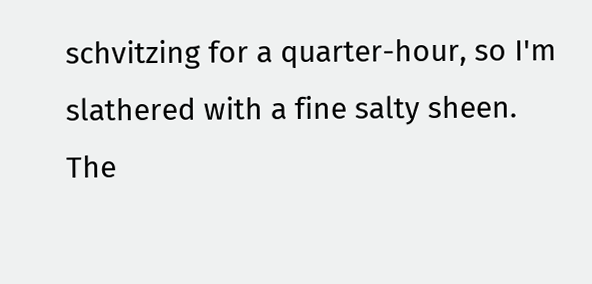schvitzing for a quarter-hour, so I'm slathered with a fine salty sheen. The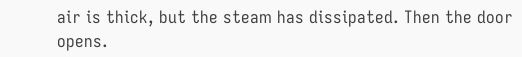air is thick, but the steam has dissipated. Then the door opens.